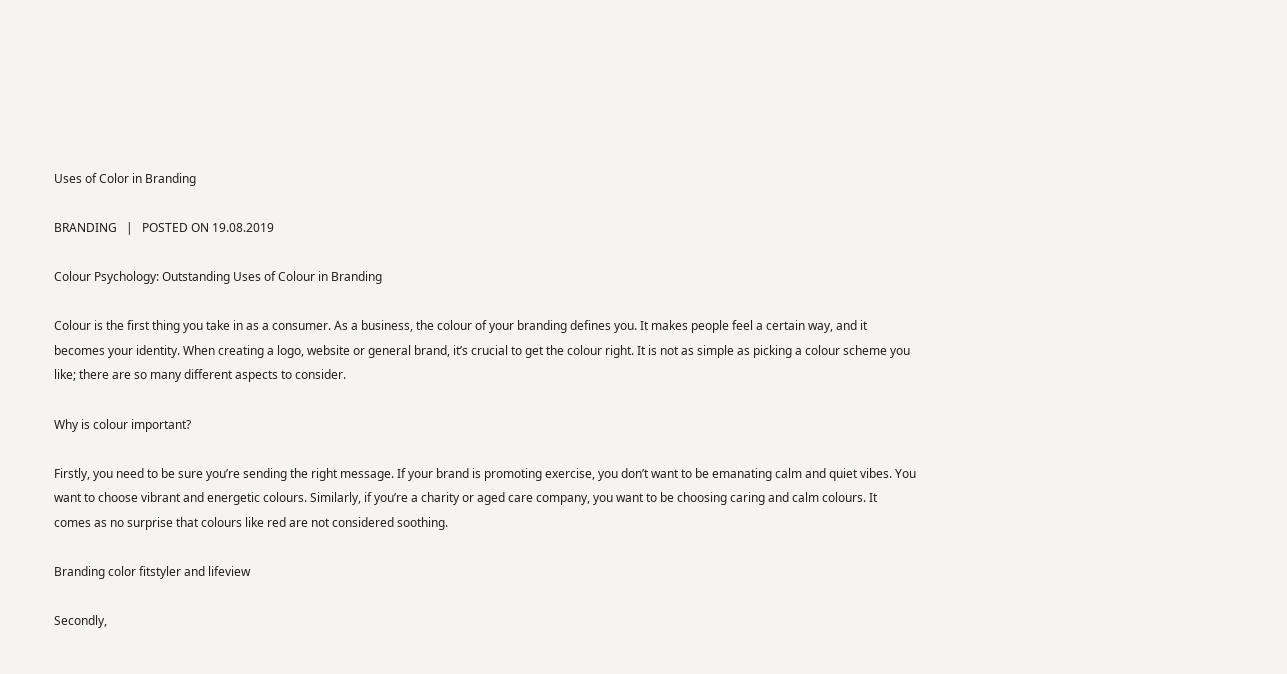Uses of Color in Branding

BRANDING   |   POSTED ON 19.08.2019

Colour Psychology: Outstanding Uses of Colour in Branding

Colour is the first thing you take in as a consumer. As a business, the colour of your branding defines you. It makes people feel a certain way, and it becomes your identity. When creating a logo, website or general brand, it’s crucial to get the colour right. It is not as simple as picking a colour scheme you like; there are so many different aspects to consider.

Why is colour important?

Firstly, you need to be sure you’re sending the right message. If your brand is promoting exercise, you don’t want to be emanating calm and quiet vibes. You want to choose vibrant and energetic colours. Similarly, if you’re a charity or aged care company, you want to be choosing caring and calm colours. It comes as no surprise that colours like red are not considered soothing.

Branding color fitstyler and lifeview

Secondly,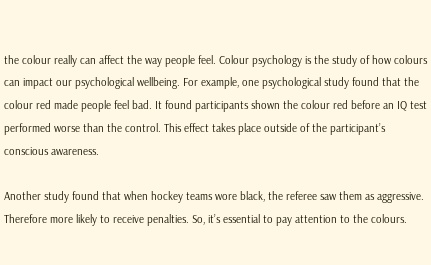the colour really can affect the way people feel. Colour psychology is the study of how colours can impact our psychological wellbeing. For example, one psychological study found that the colour red made people feel bad. It found participants shown the colour red before an IQ test performed worse than the control. This effect takes place outside of the participant’s conscious awareness.

Another study found that when hockey teams wore black, the referee saw them as aggressive. Therefore more likely to receive penalties. So, it’s essential to pay attention to the colours.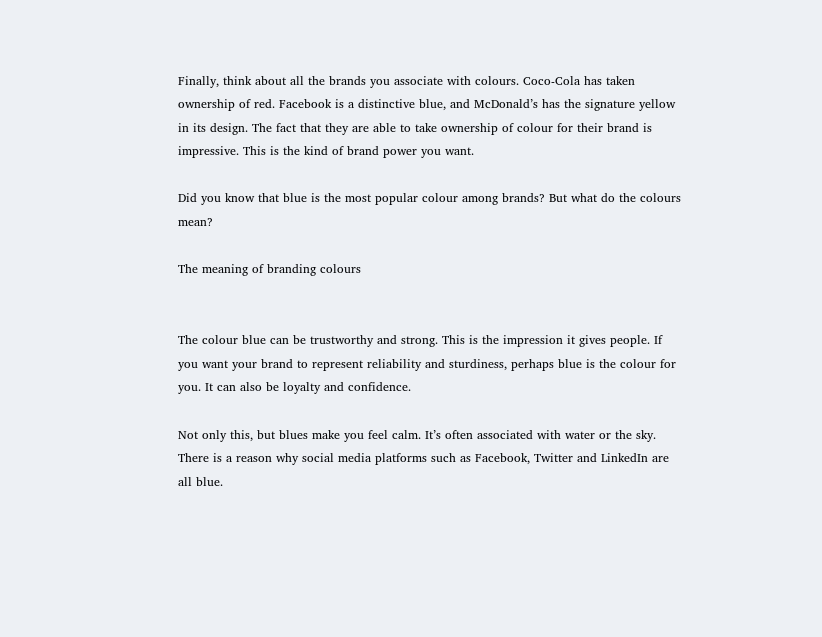Finally, think about all the brands you associate with colours. Coco-Cola has taken ownership of red. Facebook is a distinctive blue, and McDonald’s has the signature yellow in its design. The fact that they are able to take ownership of colour for their brand is impressive. This is the kind of brand power you want.

Did you know that blue is the most popular colour among brands? But what do the colours mean?

The meaning of branding colours


The colour blue can be trustworthy and strong. This is the impression it gives people. If you want your brand to represent reliability and sturdiness, perhaps blue is the colour for you. It can also be loyalty and confidence.

Not only this, but blues make you feel calm. It’s often associated with water or the sky. There is a reason why social media platforms such as Facebook, Twitter and LinkedIn are all blue.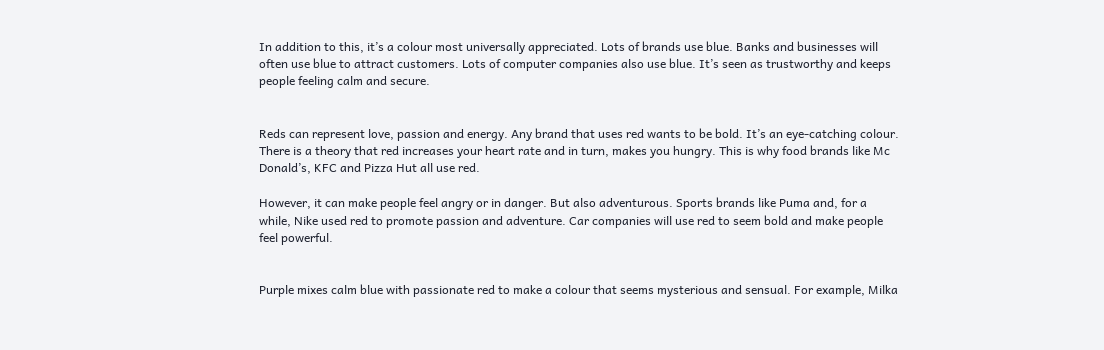In addition to this, it’s a colour most universally appreciated. Lots of brands use blue. Banks and businesses will often use blue to attract customers. Lots of computer companies also use blue. It’s seen as trustworthy and keeps people feeling calm and secure.


Reds can represent love, passion and energy. Any brand that uses red wants to be bold. It’s an eye-catching colour. There is a theory that red increases your heart rate and in turn, makes you hungry. This is why food brands like Mc Donald’s, KFC and Pizza Hut all use red.

However, it can make people feel angry or in danger. But also adventurous. Sports brands like Puma and, for a while, Nike used red to promote passion and adventure. Car companies will use red to seem bold and make people feel powerful.


Purple mixes calm blue with passionate red to make a colour that seems mysterious and sensual. For example, Milka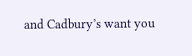and Cadbury’s want you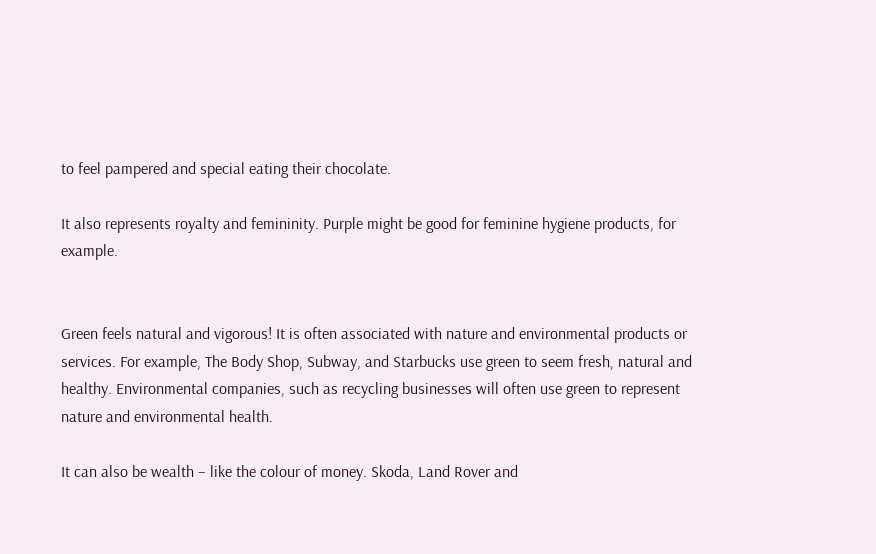to feel pampered and special eating their chocolate.

It also represents royalty and femininity. Purple might be good for feminine hygiene products, for example.


Green feels natural and vigorous! It is often associated with nature and environmental products or services. For example, The Body Shop, Subway, and Starbucks use green to seem fresh, natural and healthy. Environmental companies, such as recycling businesses will often use green to represent nature and environmental health.

It can also be wealth – like the colour of money. Skoda, Land Rover and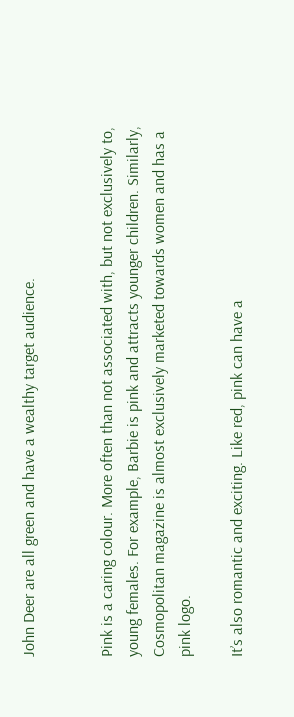John Deer are all green and have a wealthy target audience.


Pink is a caring colour. More often than not associated with, but not exclusively to, young females. For example, Barbie is pink and attracts younger children. Similarly, Cosmopolitan magazine is almost exclusively marketed towards women and has a pink logo.

It’s also romantic and exciting. Like red, pink can have a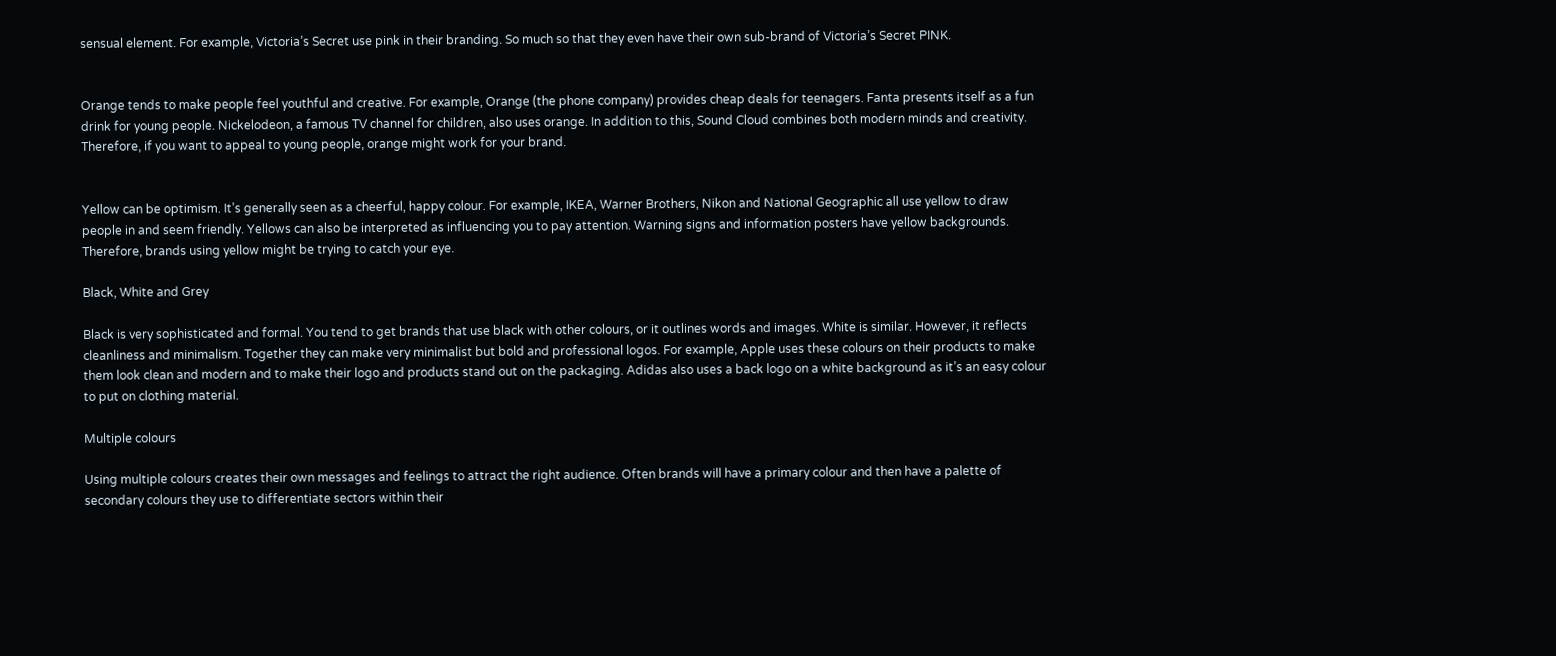sensual element. For example, Victoria’s Secret use pink in their branding. So much so that they even have their own sub-brand of Victoria’s Secret PINK.


Orange tends to make people feel youthful and creative. For example, Orange (the phone company) provides cheap deals for teenagers. Fanta presents itself as a fun drink for young people. Nickelodeon, a famous TV channel for children, also uses orange. In addition to this, Sound Cloud combines both modern minds and creativity. Therefore, if you want to appeal to young people, orange might work for your brand.


Yellow can be optimism. It’s generally seen as a cheerful, happy colour. For example, IKEA, Warner Brothers, Nikon and National Geographic all use yellow to draw people in and seem friendly. Yellows can also be interpreted as influencing you to pay attention. Warning signs and information posters have yellow backgrounds. Therefore, brands using yellow might be trying to catch your eye.

Black, White and Grey

Black is very sophisticated and formal. You tend to get brands that use black with other colours, or it outlines words and images. White is similar. However, it reflects cleanliness and minimalism. Together they can make very minimalist but bold and professional logos. For example, Apple uses these colours on their products to make them look clean and modern and to make their logo and products stand out on the packaging. Adidas also uses a back logo on a white background as it’s an easy colour to put on clothing material.

Multiple colours

Using multiple colours creates their own messages and feelings to attract the right audience. Often brands will have a primary colour and then have a palette of secondary colours they use to differentiate sectors within their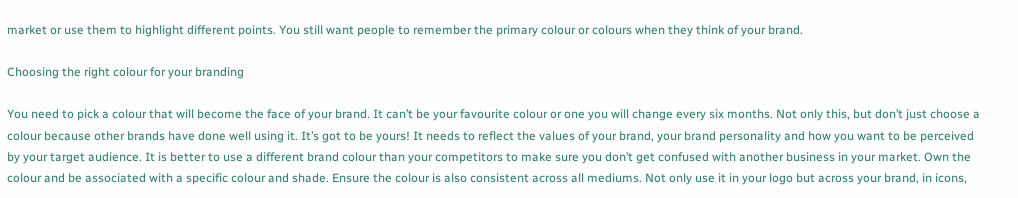market or use them to highlight different points. You still want people to remember the primary colour or colours when they think of your brand.

Choosing the right colour for your branding

You need to pick a colour that will become the face of your brand. It can’t be your favourite colour or one you will change every six months. Not only this, but don’t just choose a colour because other brands have done well using it. It’s got to be yours! It needs to reflect the values of your brand, your brand personality and how you want to be perceived by your target audience. It is better to use a different brand colour than your competitors to make sure you don’t get confused with another business in your market. Own the colour and be associated with a specific colour and shade. Ensure the colour is also consistent across all mediums. Not only use it in your logo but across your brand, in icons,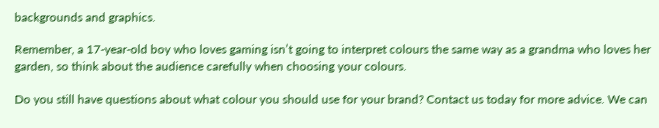backgrounds and graphics.

Remember, a 17-year-old boy who loves gaming isn’t going to interpret colours the same way as a grandma who loves her garden, so think about the audience carefully when choosing your colours.

Do you still have questions about what colour you should use for your brand? Contact us today for more advice. We can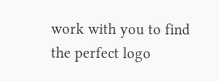work with you to find the perfect logo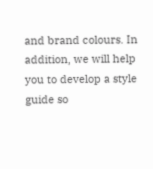and brand colours. In addition, we will help you to develop a style guide so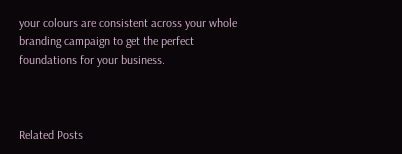your colours are consistent across your whole branding campaign to get the perfect foundations for your business.



Related Posts